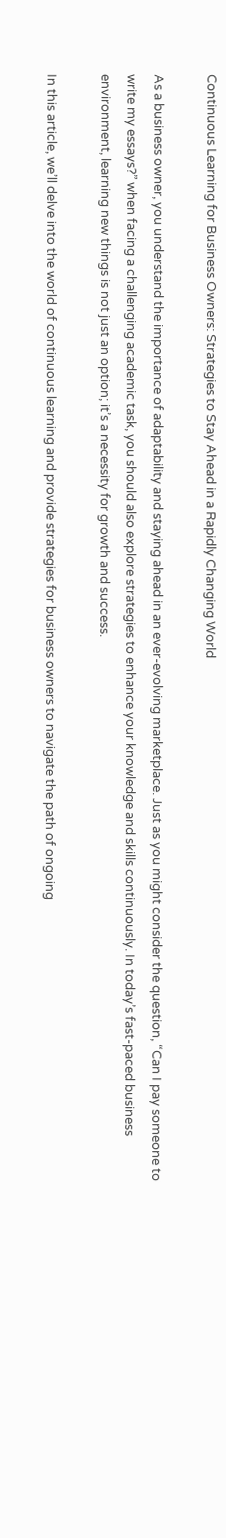Continuous Learning for Business Owners: Strategies to Stay Ahead in a Rapidly Changing World

As a business owner, you understand the importance of adaptability and staying ahead in an ever-evolving marketplace. Just as you might consider the question, “Can I pay someone to write my essays?” when facing a challenging academic task, you should also explore strategies to enhance your knowledge and skills continuously. In today’s fast-paced business environment, learning new things is not just an option; it’s a necessity for growth and success.

In this article, we’ll delve into the world of continuous learning and provide strategies for business owners to navigate the path of ongoing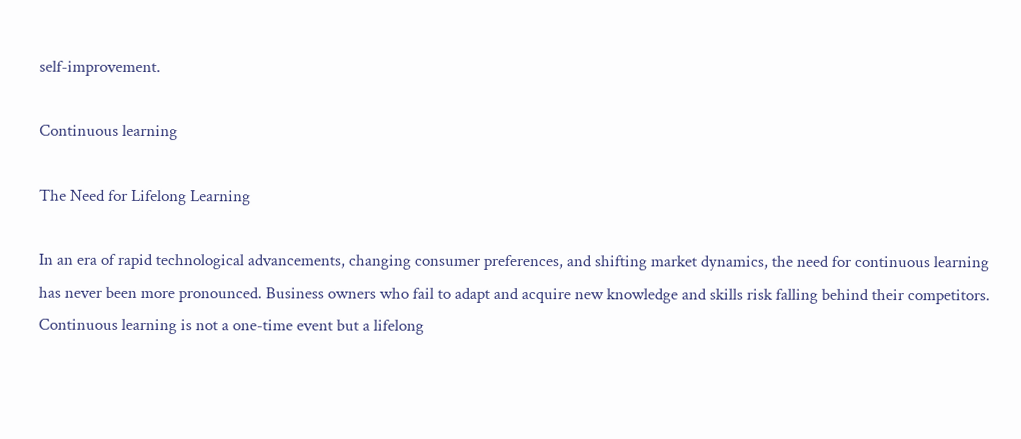self-improvement.

Continuous learning

The Need for Lifelong Learning

In an era of rapid technological advancements, changing consumer preferences, and shifting market dynamics, the need for continuous learning has never been more pronounced. Business owners who fail to adapt and acquire new knowledge and skills risk falling behind their competitors. Continuous learning is not a one-time event but a lifelong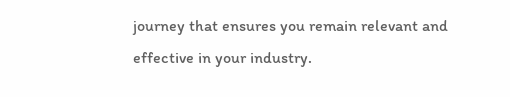journey that ensures you remain relevant and effective in your industry.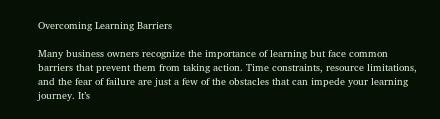Overcoming Learning Barriers

Many business owners recognize the importance of learning but face common barriers that prevent them from taking action. Time constraints, resource limitations, and the fear of failure are just a few of the obstacles that can impede your learning journey. It’s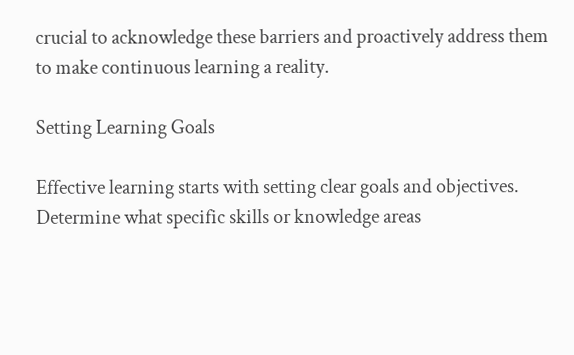crucial to acknowledge these barriers and proactively address them to make continuous learning a reality.

Setting Learning Goals

Effective learning starts with setting clear goals and objectives. Determine what specific skills or knowledge areas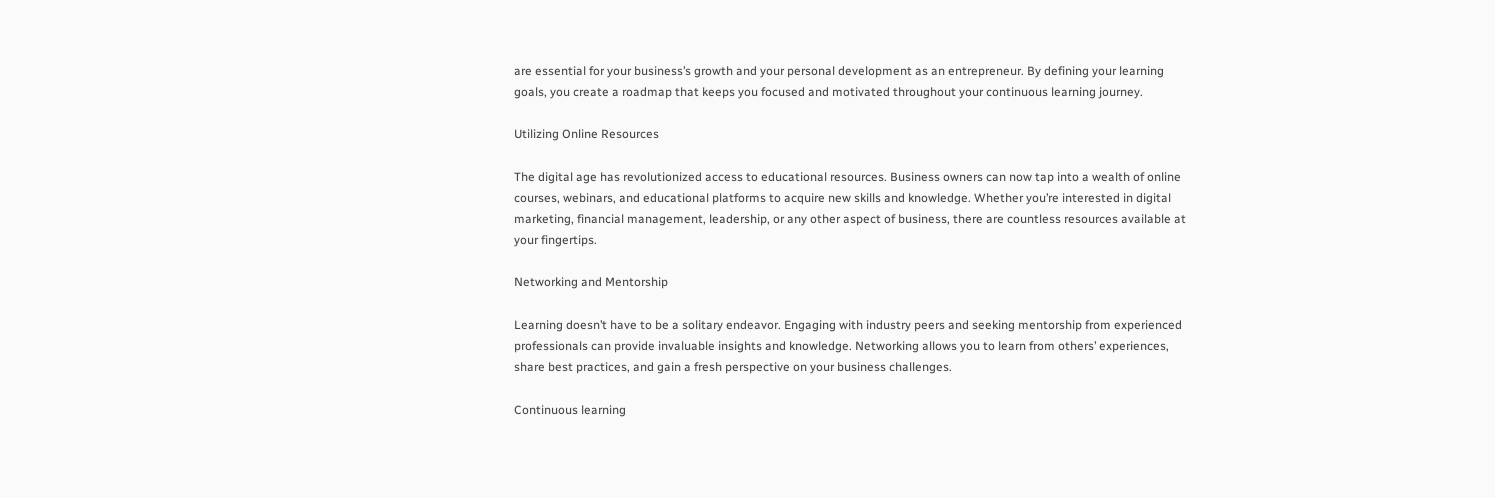are essential for your business’s growth and your personal development as an entrepreneur. By defining your learning goals, you create a roadmap that keeps you focused and motivated throughout your continuous learning journey.

Utilizing Online Resources

The digital age has revolutionized access to educational resources. Business owners can now tap into a wealth of online courses, webinars, and educational platforms to acquire new skills and knowledge. Whether you’re interested in digital marketing, financial management, leadership, or any other aspect of business, there are countless resources available at your fingertips.

Networking and Mentorship

Learning doesn’t have to be a solitary endeavor. Engaging with industry peers and seeking mentorship from experienced professionals can provide invaluable insights and knowledge. Networking allows you to learn from others’ experiences, share best practices, and gain a fresh perspective on your business challenges.

Continuous learning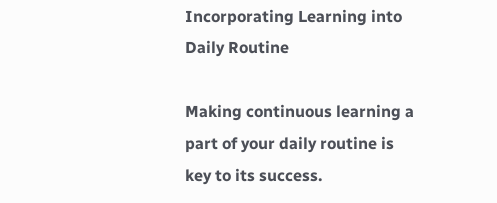Incorporating Learning into Daily Routine

Making continuous learning a part of your daily routine is key to its success.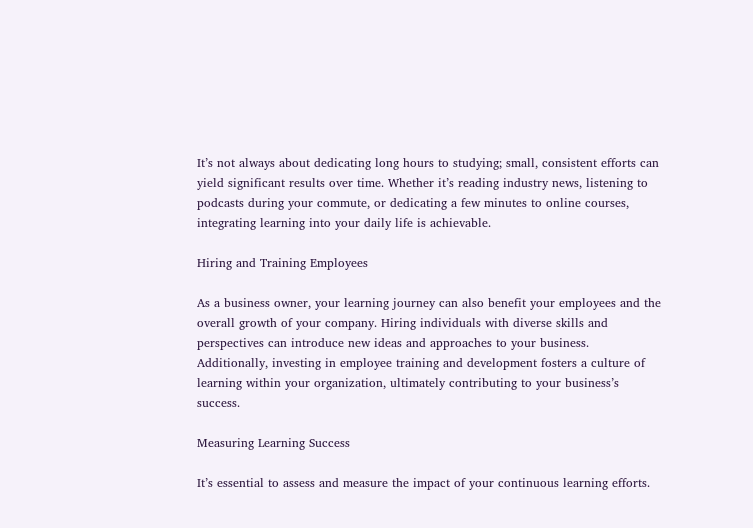It’s not always about dedicating long hours to studying; small, consistent efforts can yield significant results over time. Whether it’s reading industry news, listening to podcasts during your commute, or dedicating a few minutes to online courses, integrating learning into your daily life is achievable.

Hiring and Training Employees

As a business owner, your learning journey can also benefit your employees and the overall growth of your company. Hiring individuals with diverse skills and perspectives can introduce new ideas and approaches to your business. Additionally, investing in employee training and development fosters a culture of learning within your organization, ultimately contributing to your business’s success.

Measuring Learning Success

It’s essential to assess and measure the impact of your continuous learning efforts.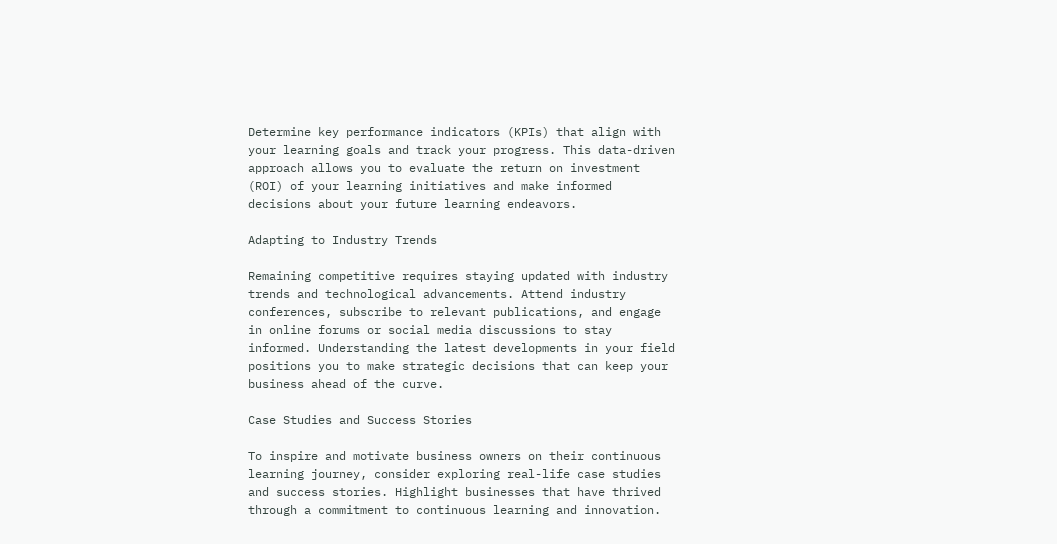Determine key performance indicators (KPIs) that align with your learning goals and track your progress. This data-driven approach allows you to evaluate the return on investment (ROI) of your learning initiatives and make informed decisions about your future learning endeavors.

Adapting to Industry Trends

Remaining competitive requires staying updated with industry trends and technological advancements. Attend industry conferences, subscribe to relevant publications, and engage in online forums or social media discussions to stay informed. Understanding the latest developments in your field positions you to make strategic decisions that can keep your business ahead of the curve.

Case Studies and Success Stories

To inspire and motivate business owners on their continuous learning journey, consider exploring real-life case studies and success stories. Highlight businesses that have thrived through a commitment to continuous learning and innovation.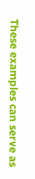These examples can serve as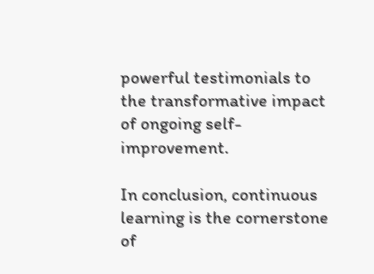powerful testimonials to the transformative impact of ongoing self-improvement.

In conclusion, continuous learning is the cornerstone of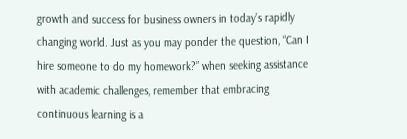growth and success for business owners in today’s rapidly changing world. Just as you may ponder the question, “Can I hire someone to do my homework?” when seeking assistance with academic challenges, remember that embracing continuous learning is a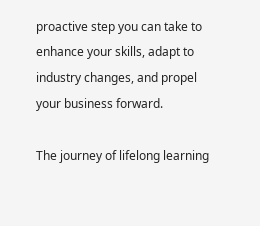proactive step you can take to enhance your skills, adapt to industry changes, and propel your business forward.

The journey of lifelong learning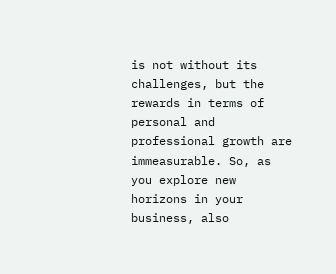is not without its challenges, but the rewards in terms of personal and professional growth are immeasurable. So, as you explore new horizons in your business, also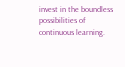invest in the boundless possibilities of continuous learning.